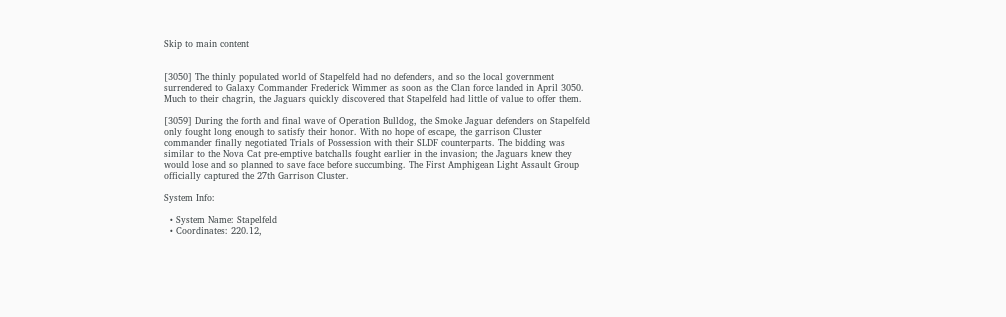Skip to main content


[3050] The thinly populated world of Stapelfeld had no defenders, and so the local government surrendered to Galaxy Commander Frederick Wimmer as soon as the Clan force landed in April 3050. Much to their chagrin, the Jaguars quickly discovered that Stapelfeld had little of value to offer them.

[3059] During the forth and final wave of Operation Bulldog, the Smoke Jaguar defenders on Stapelfeld only fought long enough to satisfy their honor. With no hope of escape, the garrison Cluster commander finally negotiated Trials of Possession with their SLDF counterparts. The bidding was similar to the Nova Cat pre-emptive batchalls fought earlier in the invasion; the Jaguars knew they would lose and so planned to save face before succumbing. The First Amphigean Light Assault Group officially captured the 27th Garrison Cluster.

System Info:

  • System Name: Stapelfeld
  • Coordinates: 220.12,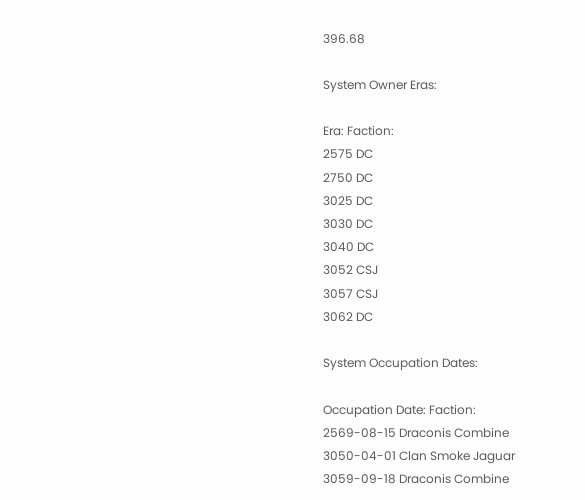396.68

System Owner Eras:

Era: Faction:
2575 DC
2750 DC
3025 DC
3030 DC
3040 DC
3052 CSJ
3057 CSJ
3062 DC

System Occupation Dates:

Occupation Date: Faction:
2569-08-15 Draconis Combine
3050-04-01 Clan Smoke Jaguar
3059-09-18 Draconis Combine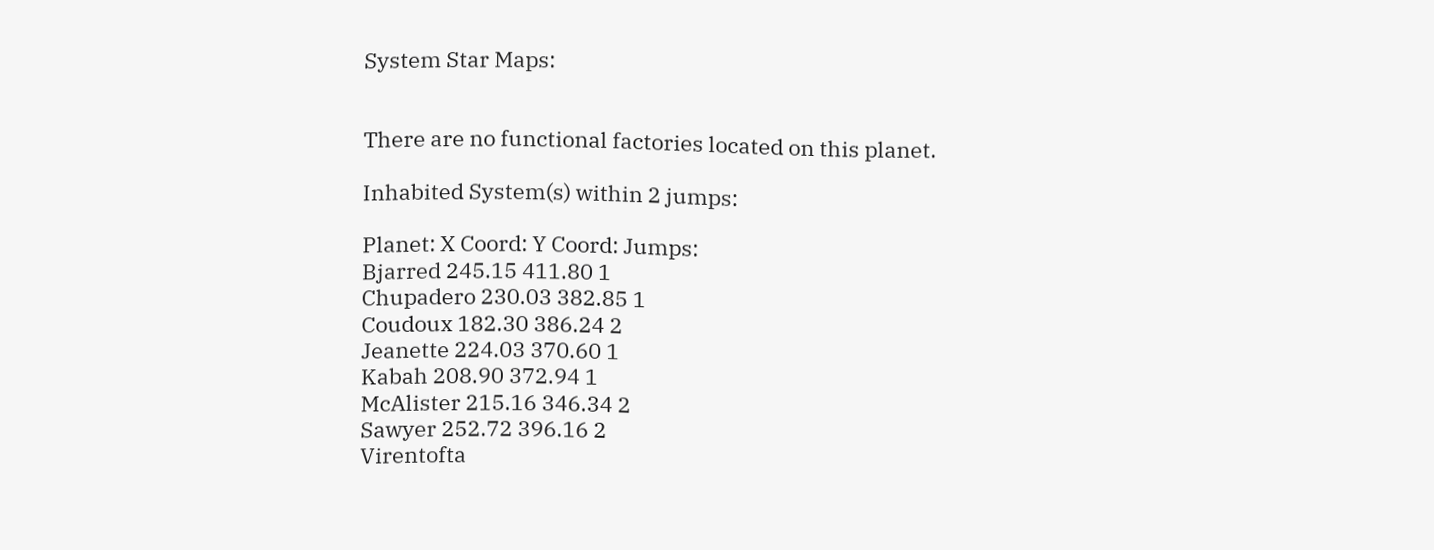System Star Maps:


There are no functional factories located on this planet.

Inhabited System(s) within 2 jumps:

Planet: X Coord: Y Coord: Jumps:
Bjarred 245.15 411.80 1
Chupadero 230.03 382.85 1
Coudoux 182.30 386.24 2
Jeanette 224.03 370.60 1
Kabah 208.90 372.94 1
McAlister 215.16 346.34 2
Sawyer 252.72 396.16 2
Virentofta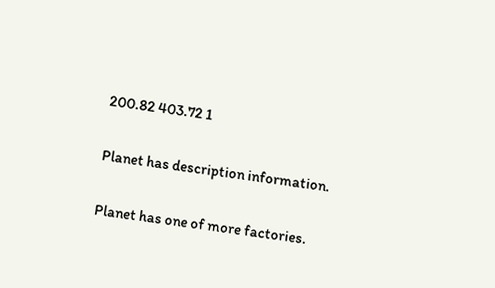200.82 403.72 1

Planet has description information.

Planet has one of more factories.